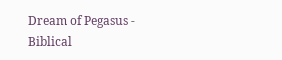Dream of Pegasus - Biblical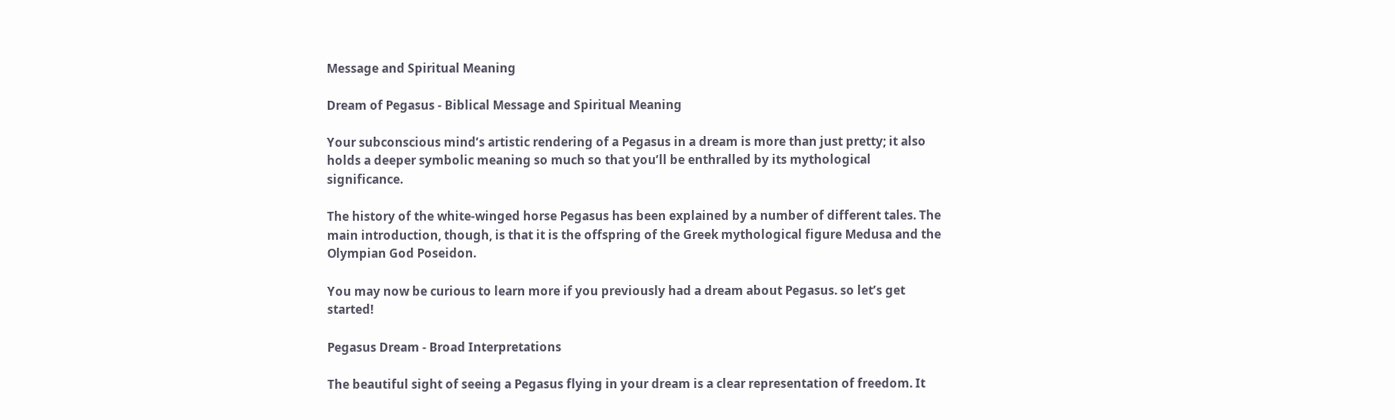Message and Spiritual Meaning

Dream of Pegasus - Biblical Message and Spiritual Meaning

Your subconscious mind’s artistic rendering of a Pegasus in a dream is more than just pretty; it also holds a deeper symbolic meaning so much so that you’ll be enthralled by its mythological significance.

The history of the white-winged horse Pegasus has been explained by a number of different tales. The main introduction, though, is that it is the offspring of the Greek mythological figure Medusa and the Olympian God Poseidon.

You may now be curious to learn more if you previously had a dream about Pegasus. so let’s get started!

Pegasus Dream - Broad Interpretations

The beautiful sight of seeing a Pegasus flying in your dream is a clear representation of freedom. It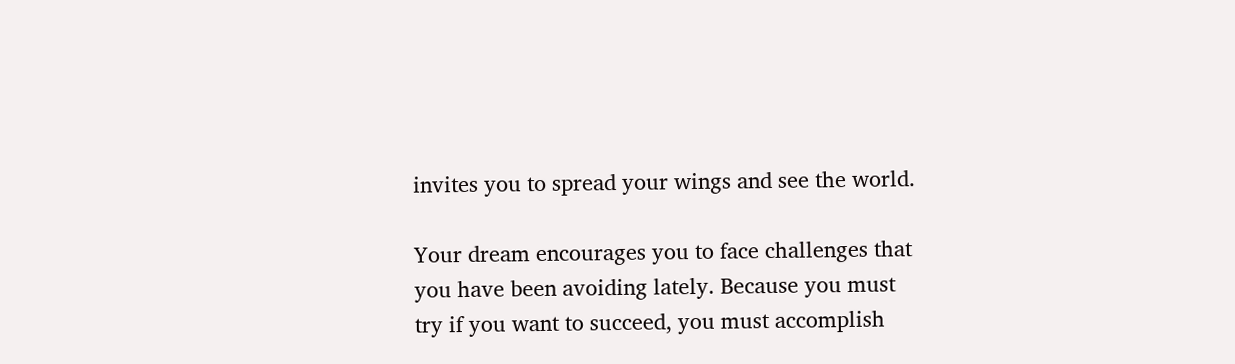invites you to spread your wings and see the world.

Your dream encourages you to face challenges that you have been avoiding lately. Because you must try if you want to succeed, you must accomplish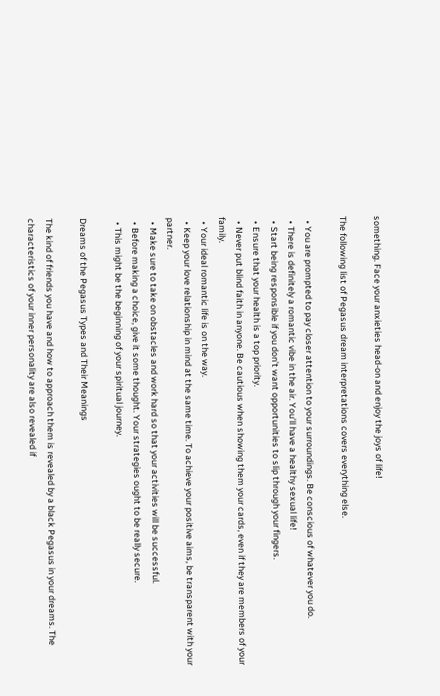something. Face your anxieties head-on and enjoy the joys of life!

The following list of Pegasus dream interpretations covers everything else.

  • You are prompted to pay closer attention to your surroundings. Be conscious of whatever you do.
  • There is definitely a romantic vibe in the air. You’ll have a healthy sexual life!
  • Start being responsible if you don’t want opportunities to slip through your fingers.
  • Ensure that your health is a top priority.
  • Never put blind faith in anyone. Be cautious when showing them your cards, even if they are members of your family.
  • Your ideal romantic life is on the way.
  • Keep your love relationship in mind at the same time. To achieve your positive aims, be transparent with your partner.
  • Make sure to take on obstacles and work hard so that your activities will be successful.
  • Before making a choice, give it some thought. Your strategies ought to be really secure.
  • This might be the beginning of your spiritual journey.

Dreams of the Pegasus Types and Their Meanings

The kind of friends you have and how to approach them is revealed by a black Pegasus in your dreams. The characteristics of your inner personality are also revealed if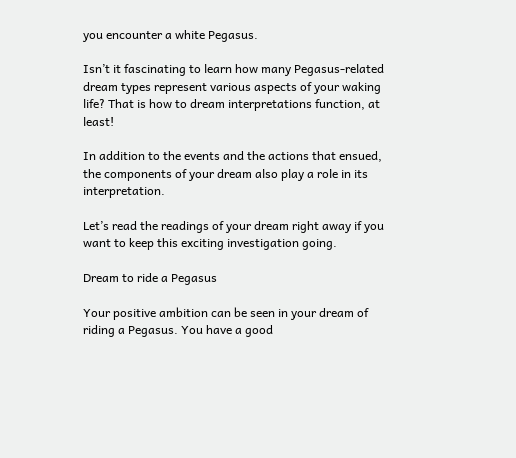you encounter a white Pegasus.

Isn’t it fascinating to learn how many Pegasus-related dream types represent various aspects of your waking life? That is how to dream interpretations function, at least!

In addition to the events and the actions that ensued, the components of your dream also play a role in its interpretation.

Let’s read the readings of your dream right away if you want to keep this exciting investigation going.

Dream to ride a Pegasus

Your positive ambition can be seen in your dream of riding a Pegasus. You have a good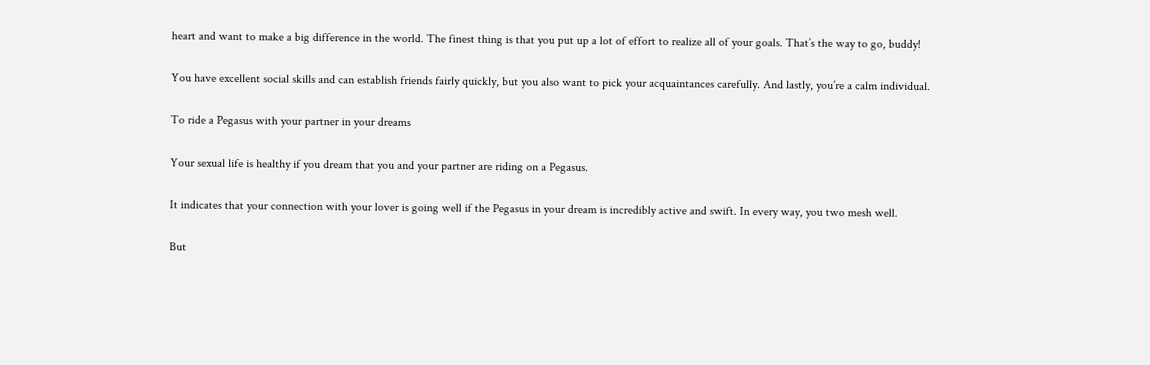heart and want to make a big difference in the world. The finest thing is that you put up a lot of effort to realize all of your goals. That’s the way to go, buddy!

You have excellent social skills and can establish friends fairly quickly, but you also want to pick your acquaintances carefully. And lastly, you’re a calm individual.

To ride a Pegasus with your partner in your dreams

Your sexual life is healthy if you dream that you and your partner are riding on a Pegasus.

It indicates that your connection with your lover is going well if the Pegasus in your dream is incredibly active and swift. In every way, you two mesh well.

But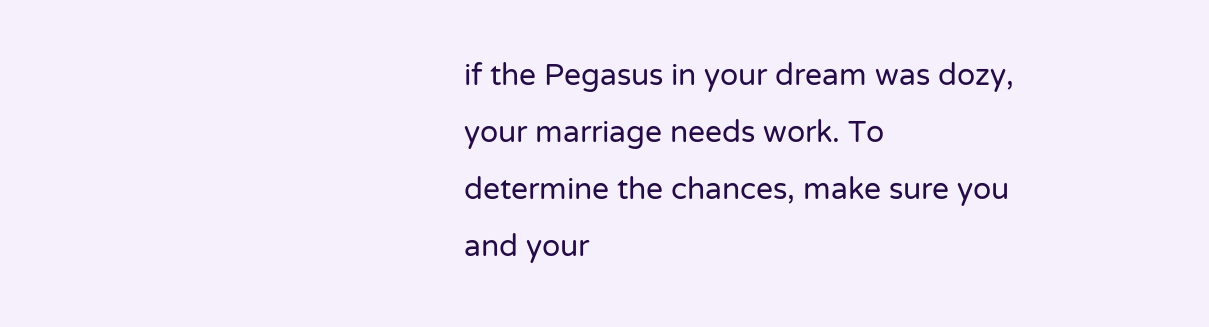if the Pegasus in your dream was dozy, your marriage needs work. To determine the chances, make sure you and your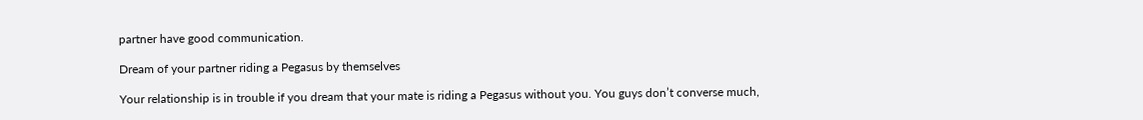partner have good communication.

Dream of your partner riding a Pegasus by themselves

Your relationship is in trouble if you dream that your mate is riding a Pegasus without you. You guys don’t converse much,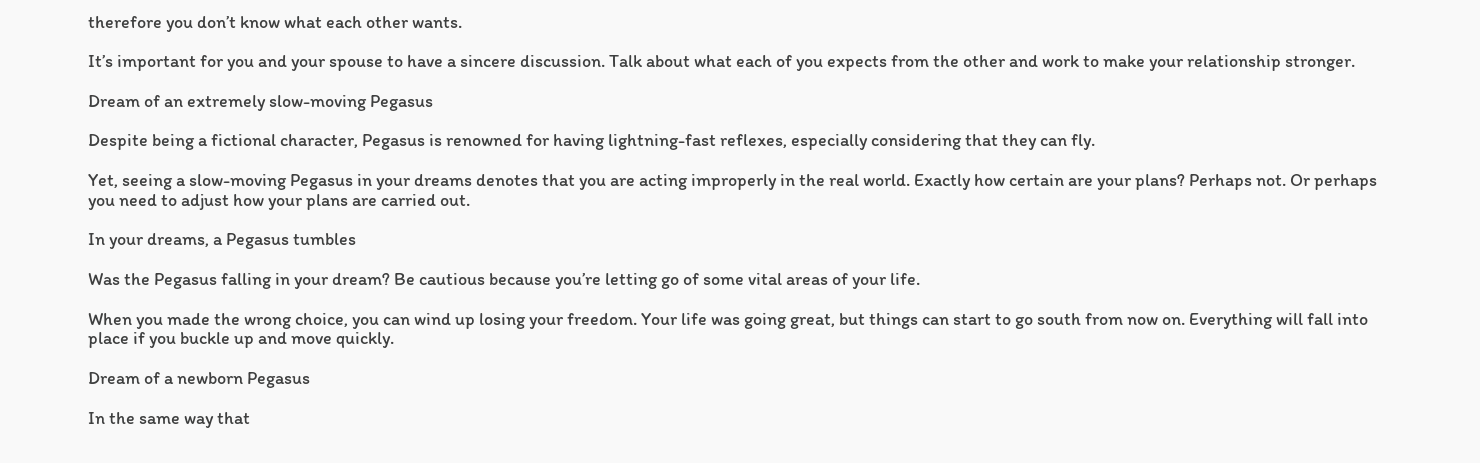therefore you don’t know what each other wants.

It’s important for you and your spouse to have a sincere discussion. Talk about what each of you expects from the other and work to make your relationship stronger.

Dream of an extremely slow-moving Pegasus

Despite being a fictional character, Pegasus is renowned for having lightning-fast reflexes, especially considering that they can fly.

Yet, seeing a slow-moving Pegasus in your dreams denotes that you are acting improperly in the real world. Exactly how certain are your plans? Perhaps not. Or perhaps you need to adjust how your plans are carried out.

In your dreams, a Pegasus tumbles

Was the Pegasus falling in your dream? Be cautious because you’re letting go of some vital areas of your life.

When you made the wrong choice, you can wind up losing your freedom. Your life was going great, but things can start to go south from now on. Everything will fall into place if you buckle up and move quickly.

Dream of a newborn Pegasus

In the same way that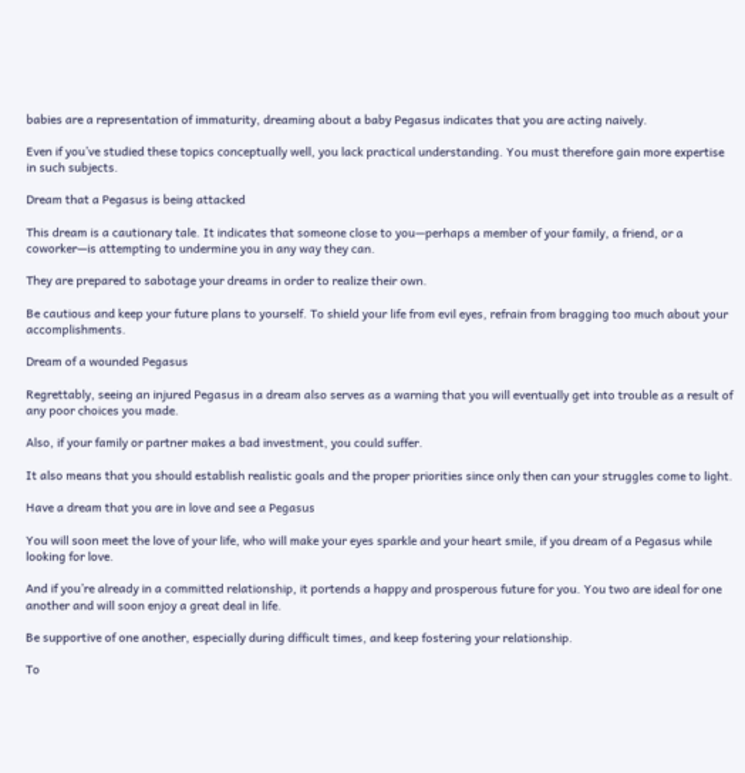babies are a representation of immaturity, dreaming about a baby Pegasus indicates that you are acting naively.

Even if you’ve studied these topics conceptually well, you lack practical understanding. You must therefore gain more expertise in such subjects.

Dream that a Pegasus is being attacked

This dream is a cautionary tale. It indicates that someone close to you—perhaps a member of your family, a friend, or a coworker—is attempting to undermine you in any way they can.

They are prepared to sabotage your dreams in order to realize their own.

Be cautious and keep your future plans to yourself. To shield your life from evil eyes, refrain from bragging too much about your accomplishments.

Dream of a wounded Pegasus

Regrettably, seeing an injured Pegasus in a dream also serves as a warning that you will eventually get into trouble as a result of any poor choices you made.

Also, if your family or partner makes a bad investment, you could suffer.

It also means that you should establish realistic goals and the proper priorities since only then can your struggles come to light.

Have a dream that you are in love and see a Pegasus

You will soon meet the love of your life, who will make your eyes sparkle and your heart smile, if you dream of a Pegasus while looking for love.

And if you’re already in a committed relationship, it portends a happy and prosperous future for you. You two are ideal for one another and will soon enjoy a great deal in life.

Be supportive of one another, especially during difficult times, and keep fostering your relationship.

To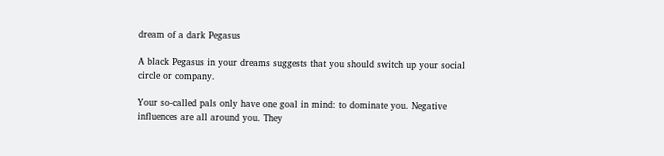dream of a dark Pegasus

A black Pegasus in your dreams suggests that you should switch up your social circle or company.

Your so-called pals only have one goal in mind: to dominate you. Negative influences are all around you. They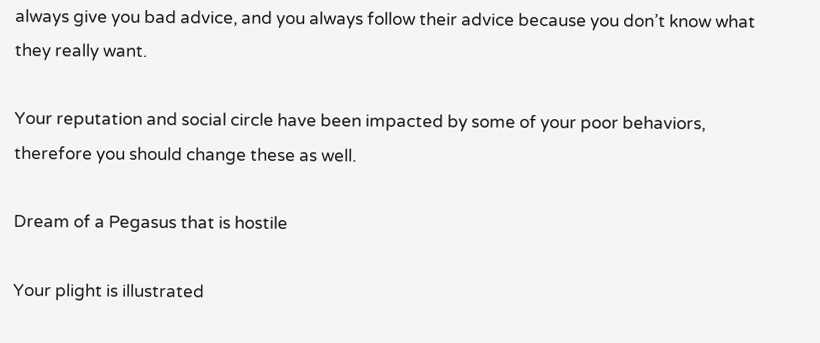always give you bad advice, and you always follow their advice because you don’t know what they really want.

Your reputation and social circle have been impacted by some of your poor behaviors, therefore you should change these as well.

Dream of a Pegasus that is hostile

Your plight is illustrated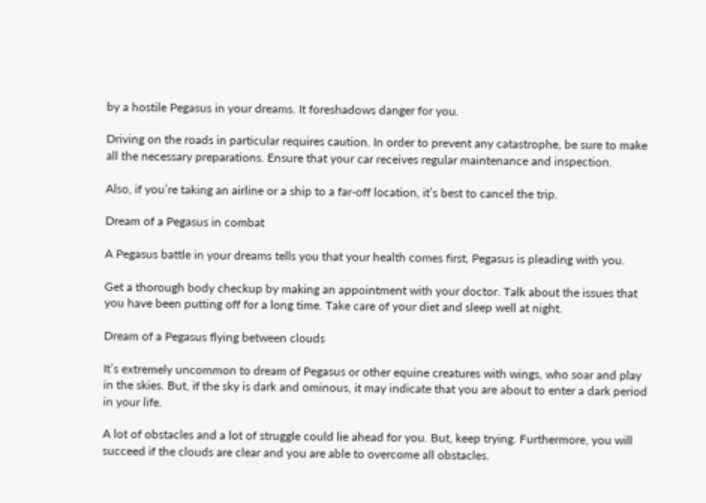by a hostile Pegasus in your dreams. It foreshadows danger for you.

Driving on the roads in particular requires caution. In order to prevent any catastrophe, be sure to make all the necessary preparations. Ensure that your car receives regular maintenance and inspection.

Also, if you’re taking an airline or a ship to a far-off location, it’s best to cancel the trip.

Dream of a Pegasus in combat

A Pegasus battle in your dreams tells you that your health comes first, Pegasus is pleading with you.

Get a thorough body checkup by making an appointment with your doctor. Talk about the issues that you have been putting off for a long time. Take care of your diet and sleep well at night.

Dream of a Pegasus flying between clouds

It’s extremely uncommon to dream of Pegasus or other equine creatures with wings, who soar and play in the skies. But, if the sky is dark and ominous, it may indicate that you are about to enter a dark period in your life.

A lot of obstacles and a lot of struggle could lie ahead for you. But, keep trying. Furthermore, you will succeed if the clouds are clear and you are able to overcome all obstacles.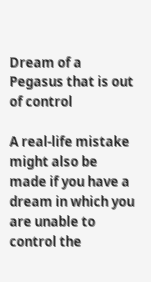Dream of a Pegasus that is out of control

A real-life mistake might also be made if you have a dream in which you are unable to control the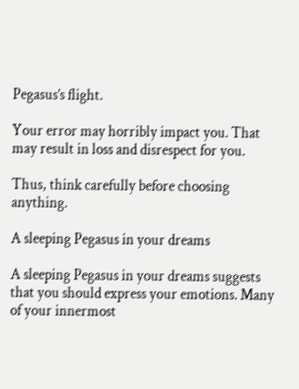Pegasus’s flight.

Your error may horribly impact you. That may result in loss and disrespect for you.

Thus, think carefully before choosing anything.

A sleeping Pegasus in your dreams

A sleeping Pegasus in your dreams suggests that you should express your emotions. Many of your innermost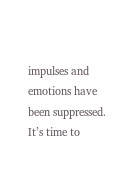impulses and emotions have been suppressed. It’s time to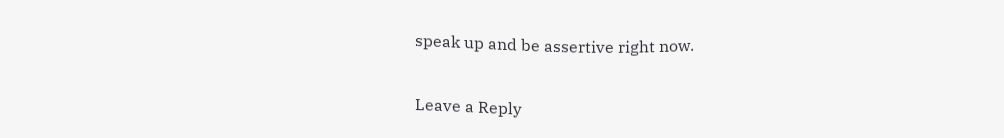speak up and be assertive right now.

Leave a Reply